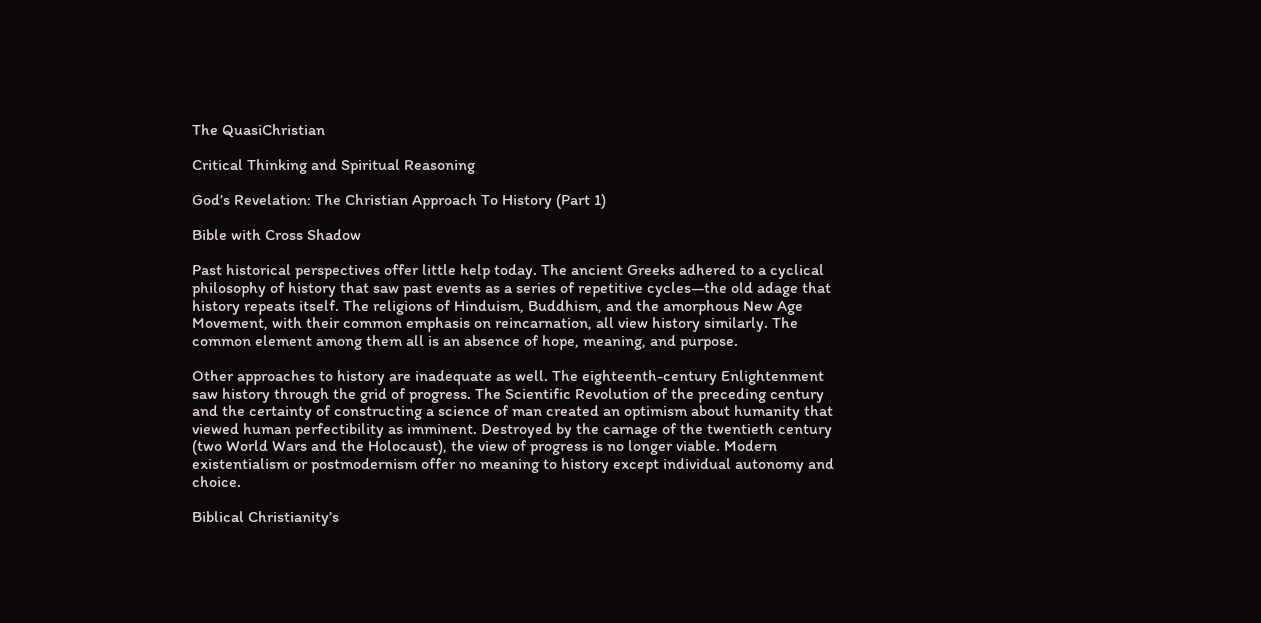The QuasiChristian

Critical Thinking and Spiritual Reasoning

God’s Revelation: The Christian Approach To History (Part 1)

Bible with Cross Shadow

Past historical perspectives offer little help today. The ancient Greeks adhered to a cyclical philosophy of history that saw past events as a series of repetitive cycles—the old adage that history repeats itself. The religions of Hinduism, Buddhism, and the amorphous New Age Movement, with their common emphasis on reincarnation, all view history similarly. The common element among them all is an absence of hope, meaning, and purpose.

Other approaches to history are inadequate as well. The eighteenth-century Enlightenment saw history through the grid of progress. The Scientific Revolution of the preceding century and the certainty of constructing a science of man created an optimism about humanity that viewed human perfectibility as imminent. Destroyed by the carnage of the twentieth century (two World Wars and the Holocaust), the view of progress is no longer viable. Modern existentialism or postmodernism offer no meaning to history except individual autonomy and choice.

Biblical Christianity’s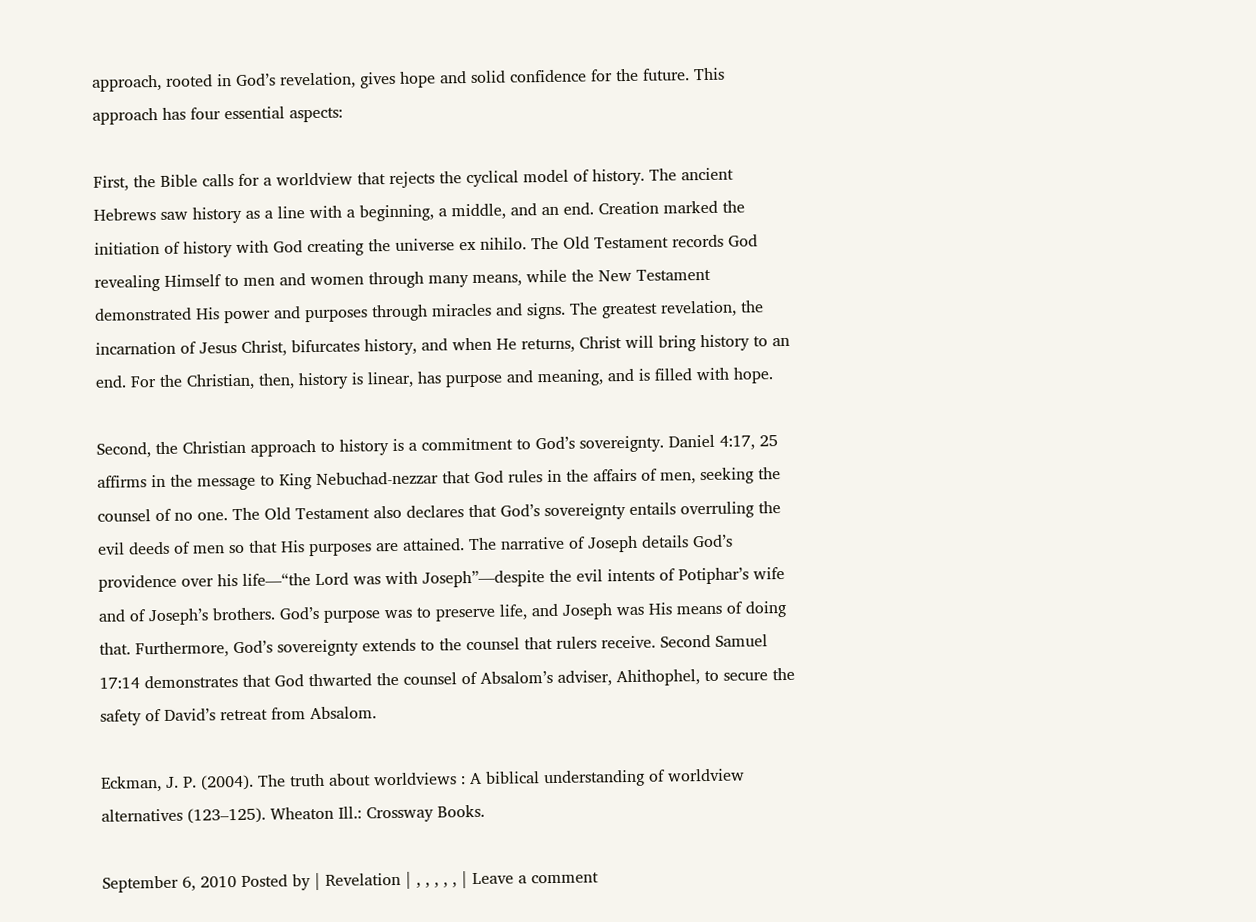approach, rooted in God’s revelation, gives hope and solid confidence for the future. This approach has four essential aspects:

First, the Bible calls for a worldview that rejects the cyclical model of history. The ancient Hebrews saw history as a line with a beginning, a middle, and an end. Creation marked the initiation of history with God creating the universe ex nihilo. The Old Testament records God revealing Himself to men and women through many means, while the New Testament demonstrated His power and purposes through miracles and signs. The greatest revelation, the incarnation of Jesus Christ, bifurcates history, and when He returns, Christ will bring history to an end. For the Christian, then, history is linear, has purpose and meaning, and is filled with hope.

Second, the Christian approach to history is a commitment to God’s sovereignty. Daniel 4:17, 25 affirms in the message to King Nebuchad-nezzar that God rules in the affairs of men, seeking the counsel of no one. The Old Testament also declares that God’s sovereignty entails overruling the evil deeds of men so that His purposes are attained. The narrative of Joseph details God’s providence over his life—“the Lord was with Joseph”—despite the evil intents of Potiphar’s wife and of Joseph’s brothers. God’s purpose was to preserve life, and Joseph was His means of doing that. Furthermore, God’s sovereignty extends to the counsel that rulers receive. Second Samuel 17:14 demonstrates that God thwarted the counsel of Absalom’s adviser, Ahithophel, to secure the safety of David’s retreat from Absalom.

Eckman, J. P. (2004). The truth about worldviews : A biblical understanding of worldview alternatives (123–125). Wheaton Ill.: Crossway Books.

September 6, 2010 Posted by | Revelation | , , , , , | Leave a comment